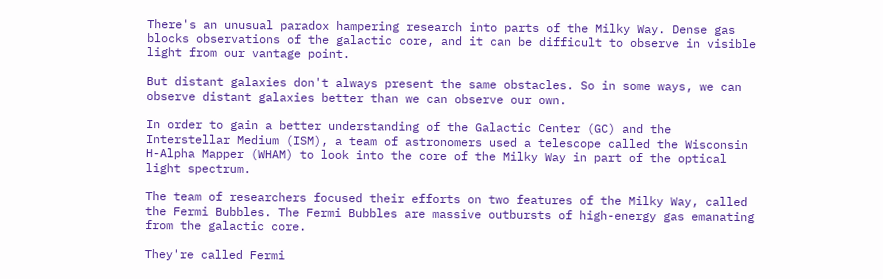There's an unusual paradox hampering research into parts of the Milky Way. Dense gas blocks observations of the galactic core, and it can be difficult to observe in visible light from our vantage point.

But distant galaxies don't always present the same obstacles. So in some ways, we can observe distant galaxies better than we can observe our own.

In order to gain a better understanding of the Galactic Center (GC) and the Interstellar Medium (ISM), a team of astronomers used a telescope called the Wisconsin H-Alpha Mapper (WHAM) to look into the core of the Milky Way in part of the optical light spectrum.

The team of researchers focused their efforts on two features of the Milky Way, called the Fermi Bubbles. The Fermi Bubbles are massive outbursts of high-energy gas emanating from the galactic core.

They're called Fermi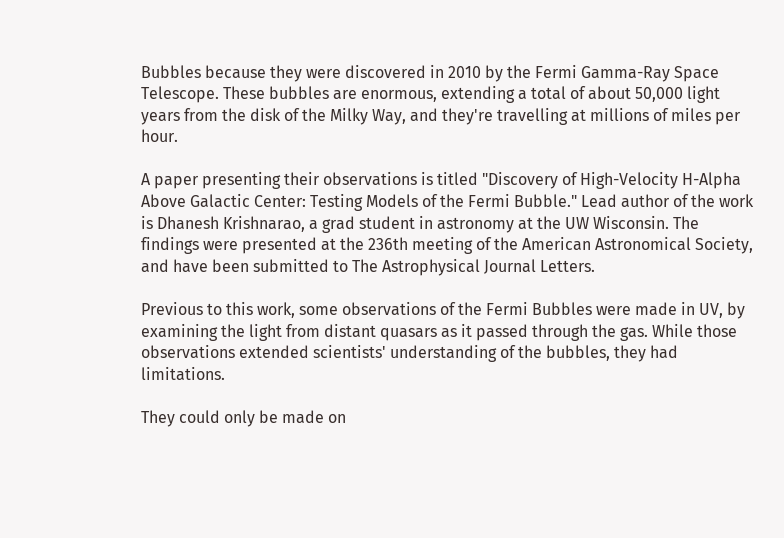Bubbles because they were discovered in 2010 by the Fermi Gamma-Ray Space Telescope. These bubbles are enormous, extending a total of about 50,000 light years from the disk of the Milky Way, and they're travelling at millions of miles per hour.

A paper presenting their observations is titled "Discovery of High-Velocity H-Alpha Above Galactic Center: Testing Models of the Fermi Bubble." Lead author of the work is Dhanesh Krishnarao, a grad student in astronomy at the UW Wisconsin. The findings were presented at the 236th meeting of the American Astronomical Society, and have been submitted to The Astrophysical Journal Letters.

Previous to this work, some observations of the Fermi Bubbles were made in UV, by examining the light from distant quasars as it passed through the gas. While those observations extended scientists' understanding of the bubbles, they had limitations.

They could only be made on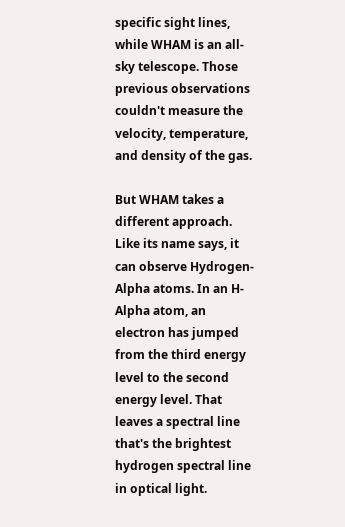specific sight lines, while WHAM is an all-sky telescope. Those previous observations couldn't measure the velocity, temperature, and density of the gas.

But WHAM takes a different approach. Like its name says, it can observe Hydrogen-Alpha atoms. In an H-Alpha atom, an electron has jumped from the third energy level to the second energy level. That leaves a spectral line that's the brightest hydrogen spectral line in optical light.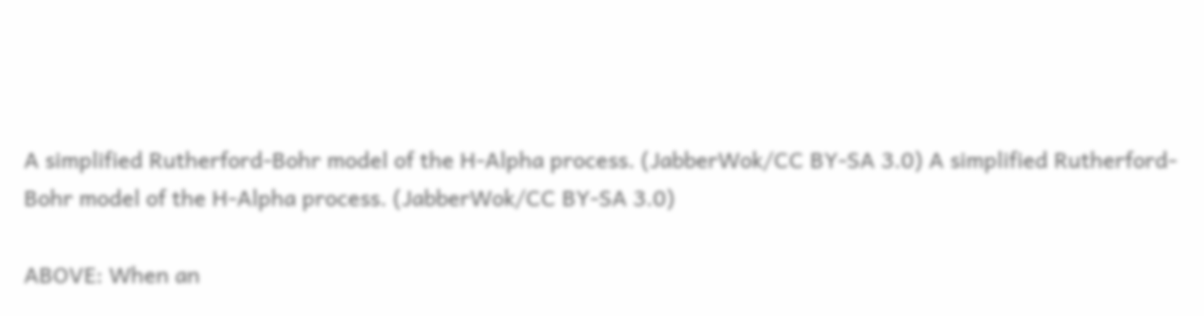A simplified Rutherford-Bohr model of the H-Alpha process. (JabberWok/CC BY-SA 3.0) A simplified Rutherford-Bohr model of the H-Alpha process. (JabberWok/CC BY-SA 3.0)

ABOVE: When an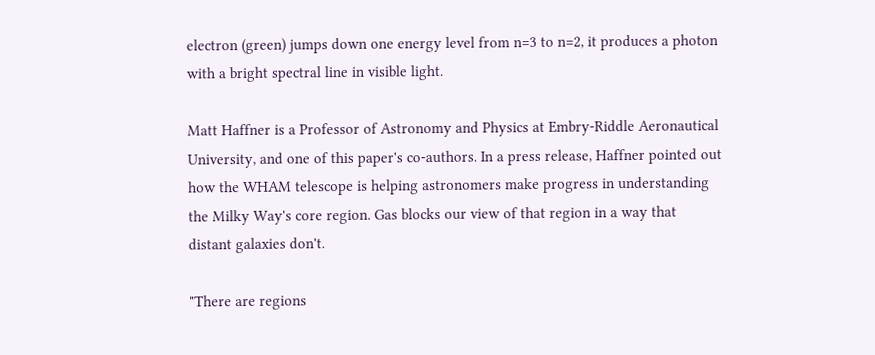electron (green) jumps down one energy level from n=3 to n=2, it produces a photon with a bright spectral line in visible light.

Matt Haffner is a Professor of Astronomy and Physics at Embry-Riddle Aeronautical University, and one of this paper's co-authors. In a press release, Haffner pointed out how the WHAM telescope is helping astronomers make progress in understanding the Milky Way's core region. Gas blocks our view of that region in a way that distant galaxies don't.

"There are regions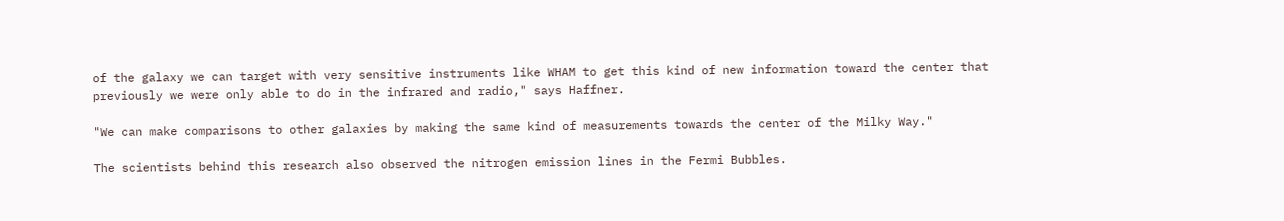of the galaxy we can target with very sensitive instruments like WHAM to get this kind of new information toward the center that previously we were only able to do in the infrared and radio," says Haffner.

"We can make comparisons to other galaxies by making the same kind of measurements towards the center of the Milky Way."

The scientists behind this research also observed the nitrogen emission lines in the Fermi Bubbles.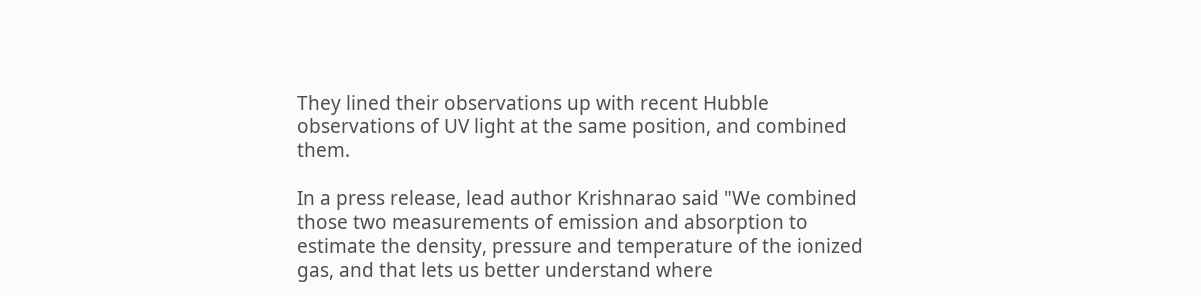They lined their observations up with recent Hubble observations of UV light at the same position, and combined them.

In a press release, lead author Krishnarao said "We combined those two measurements of emission and absorption to estimate the density, pressure and temperature of the ionized gas, and that lets us better understand where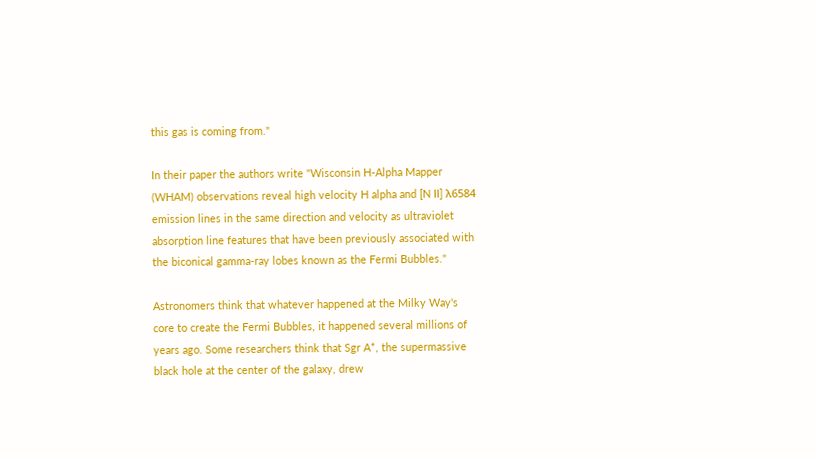this gas is coming from."

In their paper the authors write "Wisconsin H-Alpha Mapper (WHAM) observations reveal high velocity H alpha and [N II] λ6584 emission lines in the same direction and velocity as ultraviolet absorption line features that have been previously associated with the biconical gamma-ray lobes known as the Fermi Bubbles."

Astronomers think that whatever happened at the Milky Way's core to create the Fermi Bubbles, it happened several millions of years ago. Some researchers think that Sgr A*, the supermassive black hole at the center of the galaxy, drew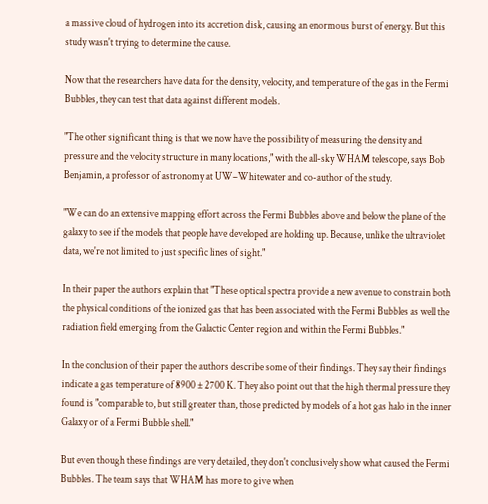a massive cloud of hydrogen into its accretion disk, causing an enormous burst of energy. But this study wasn't trying to determine the cause.

Now that the researchers have data for the density, velocity, and temperature of the gas in the Fermi Bubbles, they can test that data against different models.

"The other significant thing is that we now have the possibility of measuring the density and pressure and the velocity structure in many locations," with the all-sky WHAM telescope, says Bob Benjamin, a professor of astronomy at UW–Whitewater and co-author of the study.

"We can do an extensive mapping effort across the Fermi Bubbles above and below the plane of the galaxy to see if the models that people have developed are holding up. Because, unlike the ultraviolet data, we're not limited to just specific lines of sight."

In their paper the authors explain that "These optical spectra provide a new avenue to constrain both the physical conditions of the ionized gas that has been associated with the Fermi Bubbles as well the radiation field emerging from the Galactic Center region and within the Fermi Bubbles."

In the conclusion of their paper the authors describe some of their findings. They say their findings indicate a gas temperature of 8900 ± 2700 K. They also point out that the high thermal pressure they found is "comparable to, but still greater than, those predicted by models of a hot gas halo in the inner Galaxy or of a Fermi Bubble shell."

But even though these findings are very detailed, they don't conclusively show what caused the Fermi Bubbles. The team says that WHAM has more to give when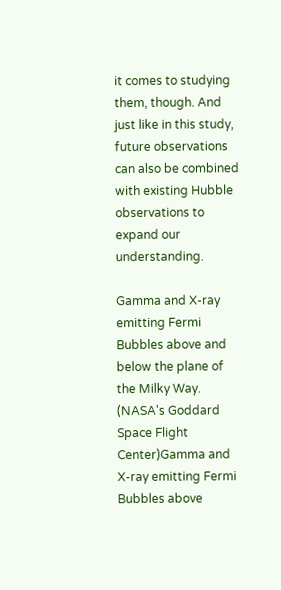it comes to studying them, though. And just like in this study, future observations can also be combined with existing Hubble observations to expand our understanding.

Gamma and X-ray emitting Fermi Bubbles above and below the plane of the Milky Way. (NASA's Goddard Space Flight Center)Gamma and X-ray emitting Fermi Bubbles above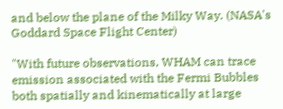and below the plane of the Milky Way. (NASA's Goddard Space Flight Center)

"With future observations, WHAM can trace emission associated with the Fermi Bubbles both spatially and kinematically at large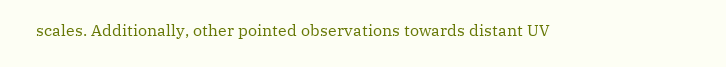scales. Additionally, other pointed observations towards distant UV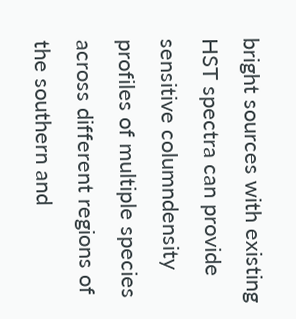bright sources with existing HST spectra can provide sensitive columndensity profiles of multiple species across different regions of the southern and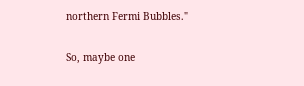northern Fermi Bubbles."

So, maybe one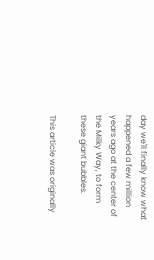day we'll finally know what happened a few million years ago at the center of the Milky Way, to form these giant bubbles.

This article was originally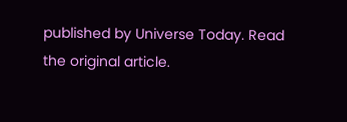published by Universe Today. Read the original article.